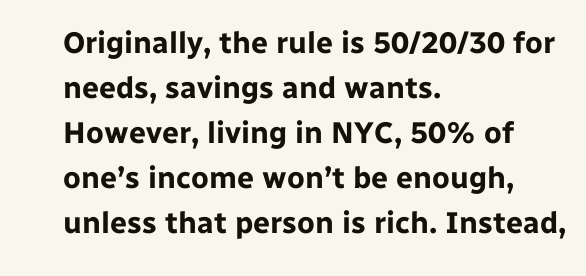Originally, the rule is 50/20/30 for needs, savings and wants. However, living in NYC, 50% of one’s income won’t be enough, unless that person is rich. Instead,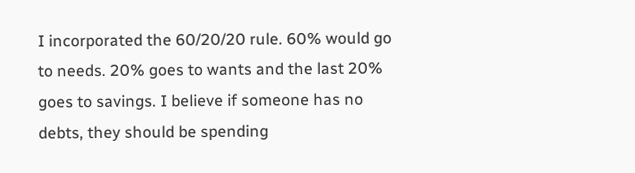I incorporated the 60/20/20 rule. 60% would go to needs. 20% goes to wants and the last 20% goes to savings. I believe if someone has no debts, they should be spending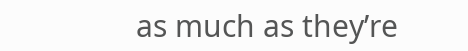as much as they’re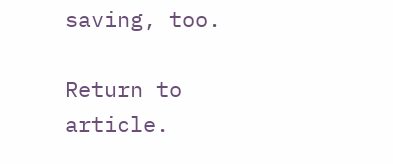saving, too.

Return to article.